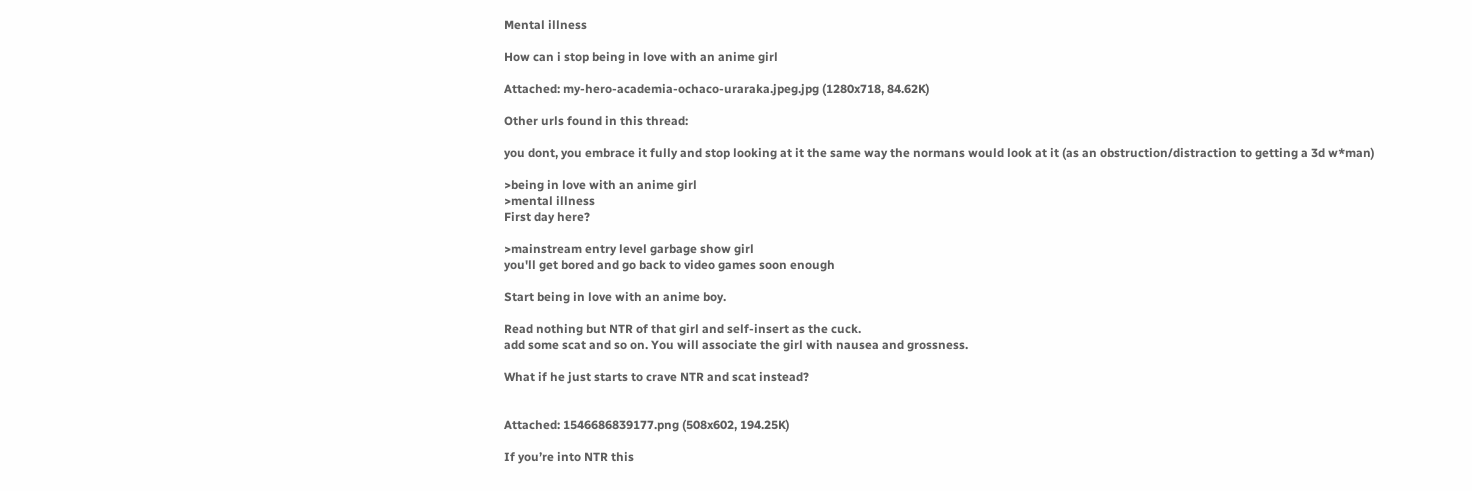Mental illness

How can i stop being in love with an anime girl

Attached: my-hero-academia-ochaco-uraraka.jpeg.jpg (1280x718, 84.62K)

Other urls found in this thread:

you dont, you embrace it fully and stop looking at it the same way the normans would look at it (as an obstruction/distraction to getting a 3d w*man)

>being in love with an anime girl
>mental illness
First day here?

>mainstream entry level garbage show girl
you'll get bored and go back to video games soon enough

Start being in love with an anime boy.

Read nothing but NTR of that girl and self-insert as the cuck.
add some scat and so on. You will associate the girl with nausea and grossness.

What if he just starts to crave NTR and scat instead?


Attached: 1546686839177.png (508x602, 194.25K)

If you’re into NTR this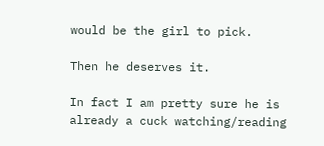would be the girl to pick.

Then he deserves it.

In fact I am pretty sure he is already a cuck watching/reading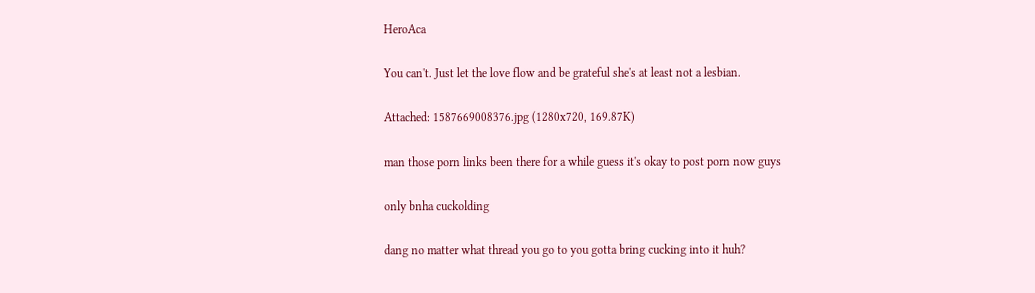HeroAca

You can't. Just let the love flow and be grateful she's at least not a lesbian.

Attached: 1587669008376.jpg (1280x720, 169.87K)

man those porn links been there for a while guess it's okay to post porn now guys

only bnha cuckolding

dang no matter what thread you go to you gotta bring cucking into it huh?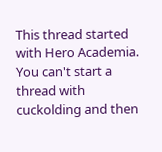This thread started with Hero Academia. You can't start a thread with cuckolding and then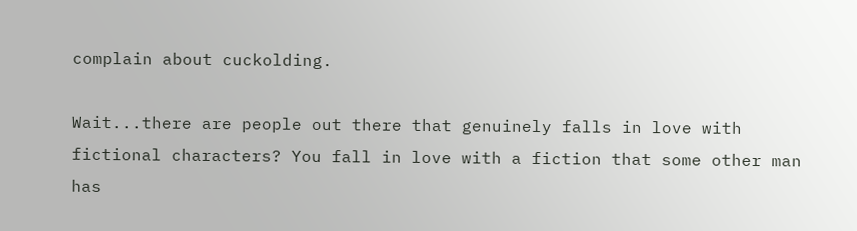complain about cuckolding.

Wait...there are people out there that genuinely falls in love with fictional characters? You fall in love with a fiction that some other man has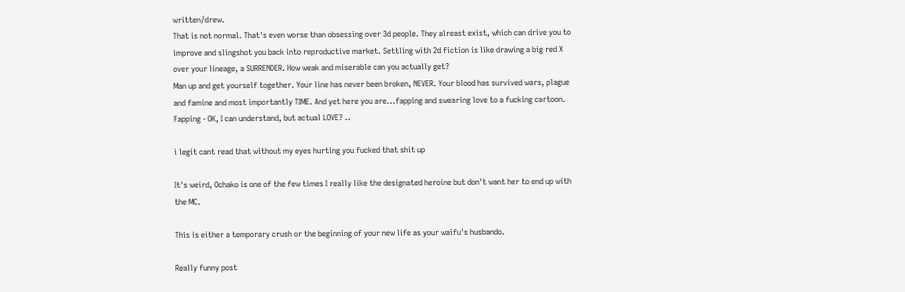written/drew.
That is not normal. That's even worse than obsessing over 3d people. They alreast exist, which can drive you to improve and slingshot you back into reproductive market. Settling with 2d fiction is like drawing a big red X over your lineage, a SURRENDER. How weak and miserable can you actually get?
Man up and get yourself together. Your line has never been broken, NEVER. Your blood has survived wars, plague and famine and most importantly TIME. And yet here you are...fapping and swearing love to a fucking cartoon. Fapping - OK, I can understand, but actual LOVE? ..

i legit cant read that without my eyes hurting you fucked that shit up

It's weird, Ochako is one of the few times I really like the designated heroine but don't want her to end up with the MC.

This is either a temporary crush or the beginning of your new life as your waifu's husbando.

Really funny post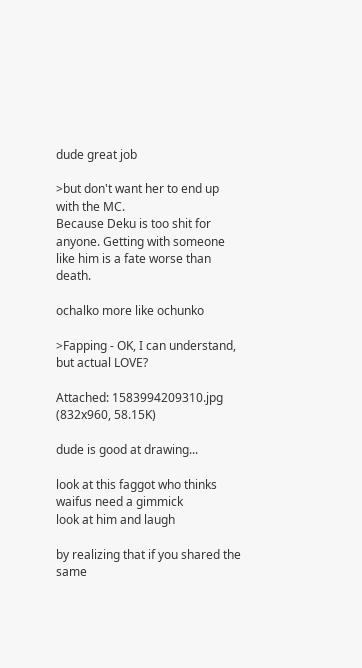dude great job

>but don't want her to end up with the MC.
Because Deku is too shit for anyone. Getting with someone like him is a fate worse than death.

ochalko more like ochunko

>Fapping - OK, I can understand, but actual LOVE?

Attached: 1583994209310.jpg (832x960, 58.15K)

dude is good at drawing...

look at this faggot who thinks waifus need a gimmick
look at him and laugh

by realizing that if you shared the same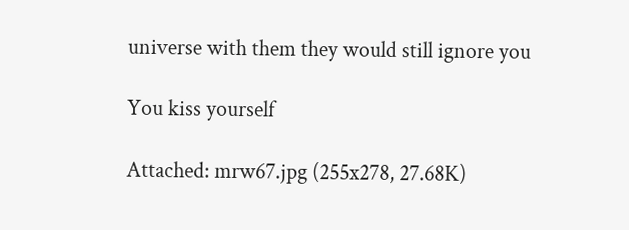universe with them they would still ignore you

You kiss yourself

Attached: mrw67.jpg (255x278, 27.68K)